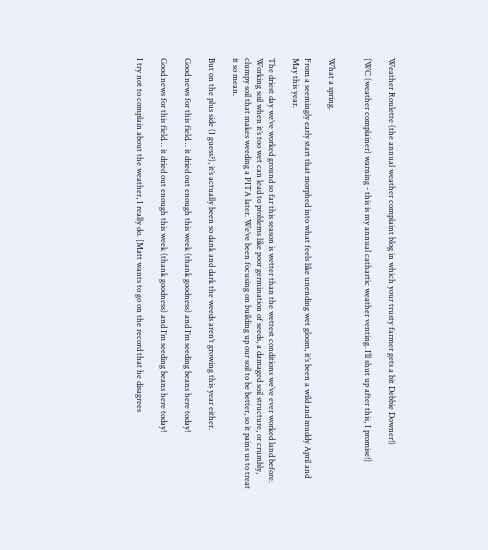Weather Roulette (the annual weather complaint blog in which your trusty farmer gets a bit Debbie Downer!)

[WC (weather complainer) warning - this is my annual cathartic weather venting. I’ll shut up after this, I promise!]


What a spring.

From a seemingly early start that morphed into what feels like unending wet gloom, it’s been a wild and muddy April and May this year.

The driest day we’ve worked ground so far this season is wetter than the wettest conditions we’ve ever worked land before. Working soil when it’s too wet can lead to problems like poor germination of seeds, a damaged soil structure, or crumbly, clumpy soil that makes weeding a PITA later. We’ve been focusing on building up our soil to be better, so it pains us to treat it so mean.

But on the plus side (I guess?), it’s actually been so dank and dark the weeds aren’t growing this year either.

Good news for this field… it dried out enough this week (thank goodness) and I’m seeding beans here today!

Good news for this field… it dried out enough this week (thank goodness) and I’m seeding beans here today!

I try not to complain about the weather, I really do. [Matt wants to go on the record that he disagrees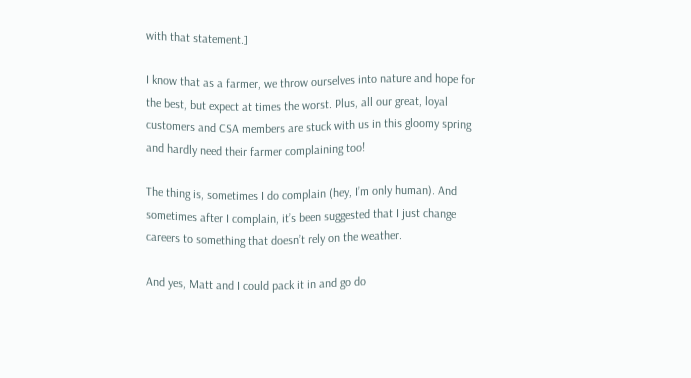with that statement.]

I know that as a farmer, we throw ourselves into nature and hope for the best, but expect at times the worst. Plus, all our great, loyal customers and CSA members are stuck with us in this gloomy spring and hardly need their farmer complaining too!

The thing is, sometimes I do complain (hey, I’m only human). And sometimes after I complain, it’s been suggested that I just change careers to something that doesn’t rely on the weather.

And yes, Matt and I could pack it in and go do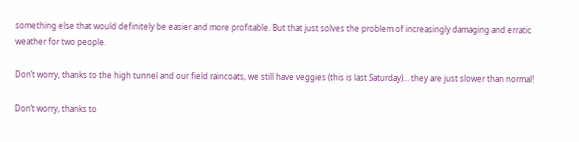something else that would definitely be easier and more profitable. But that just solves the problem of increasingly damaging and erratic weather for two people.

Don’t worry, thanks to the high tunnel and our field raincoats, we still have veggies (this is last Saturday)… they are just slower than normal!

Don’t worry, thanks to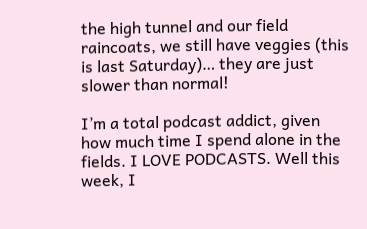the high tunnel and our field raincoats, we still have veggies (this is last Saturday)… they are just slower than normal!

I’m a total podcast addict, given how much time I spend alone in the fields. I LOVE PODCASTS. Well this week, I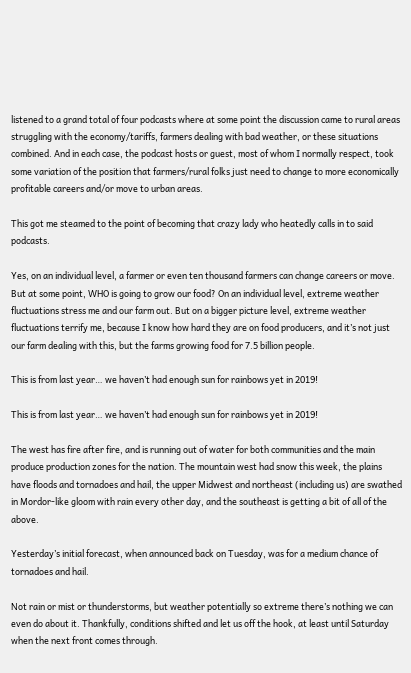listened to a grand total of four podcasts where at some point the discussion came to rural areas struggling with the economy/tariffs, farmers dealing with bad weather, or these situations combined. And in each case, the podcast hosts or guest, most of whom I normally respect, took some variation of the position that farmers/rural folks just need to change to more economically profitable careers and/or move to urban areas.

This got me steamed to the point of becoming that crazy lady who heatedly calls in to said podcasts.

Yes, on an individual level, a farmer or even ten thousand farmers can change careers or move. But at some point, WHO is going to grow our food? On an individual level, extreme weather fluctuations stress me and our farm out. But on a bigger picture level, extreme weather fluctuations terrify me, because I know how hard they are on food producers, and it’s not just our farm dealing with this, but the farms growing food for 7.5 billion people.

This is from last year… we haven’t had enough sun for rainbows yet in 2019!

This is from last year… we haven’t had enough sun for rainbows yet in 2019!

The west has fire after fire, and is running out of water for both communities and the main produce production zones for the nation. The mountain west had snow this week, the plains have floods and tornadoes and hail, the upper Midwest and northeast (including us) are swathed in Mordor-like gloom with rain every other day, and the southeast is getting a bit of all of the above.

Yesterday’s initial forecast, when announced back on Tuesday, was for a medium chance of tornadoes and hail.

Not rain or mist or thunderstorms, but weather potentially so extreme there’s nothing we can even do about it. Thankfully, conditions shifted and let us off the hook, at least until Saturday when the next front comes through.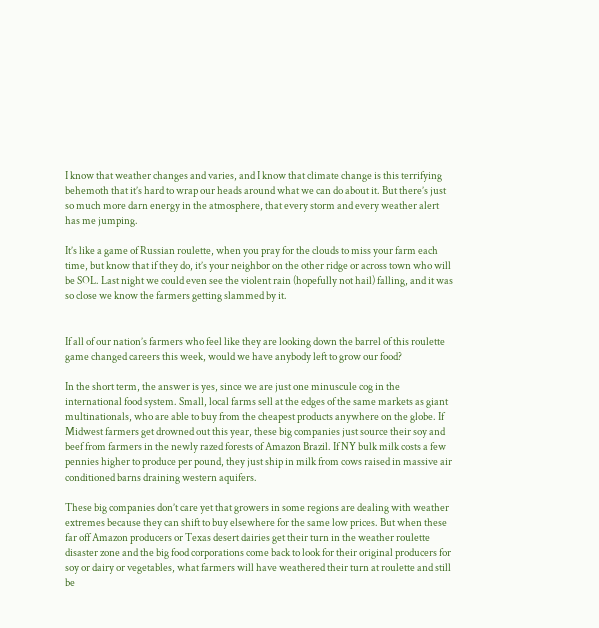I know that weather changes and varies, and I know that climate change is this terrifying behemoth that it’s hard to wrap our heads around what we can do about it. But there’s just so much more darn energy in the atmosphere, that every storm and every weather alert has me jumping.

It’s like a game of Russian roulette, when you pray for the clouds to miss your farm each time, but know that if they do, it’s your neighbor on the other ridge or across town who will be SOL. Last night we could even see the violent rain (hopefully not hail) falling, and it was so close we know the farmers getting slammed by it.


If all of our nation’s farmers who feel like they are looking down the barrel of this roulette game changed careers this week, would we have anybody left to grow our food?

In the short term, the answer is yes, since we are just one minuscule cog in the international food system. Small, local farms sell at the edges of the same markets as giant multinationals, who are able to buy from the cheapest products anywhere on the globe. If Midwest farmers get drowned out this year, these big companies just source their soy and beef from farmers in the newly razed forests of Amazon Brazil. If NY bulk milk costs a few pennies higher to produce per pound, they just ship in milk from cows raised in massive air conditioned barns draining western aquifers.

These big companies don’t care yet that growers in some regions are dealing with weather extremes because they can shift to buy elsewhere for the same low prices. But when these far off Amazon producers or Texas desert dairies get their turn in the weather roulette disaster zone and the big food corporations come back to look for their original producers for soy or dairy or vegetables, what farmers will have weathered their turn at roulette and still be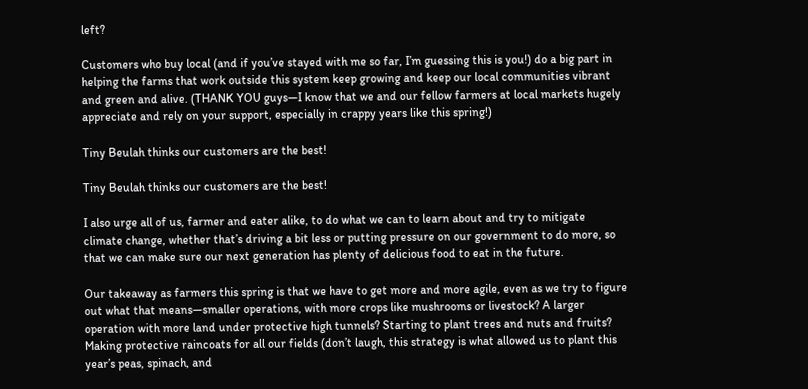left?

Customers who buy local (and if you’ve stayed with me so far, I’m guessing this is you!) do a big part in helping the farms that work outside this system keep growing and keep our local communities vibrant and green and alive. (THANK YOU guys—I know that we and our fellow farmers at local markets hugely appreciate and rely on your support, especially in crappy years like this spring!)

Tiny Beulah thinks our customers are the best!

Tiny Beulah thinks our customers are the best!

I also urge all of us, farmer and eater alike, to do what we can to learn about and try to mitigate climate change, whether that’s driving a bit less or putting pressure on our government to do more, so that we can make sure our next generation has plenty of delicious food to eat in the future.

Our takeaway as farmers this spring is that we have to get more and more agile, even as we try to figure out what that means—smaller operations, with more crops like mushrooms or livestock? A larger operation with more land under protective high tunnels? Starting to plant trees and nuts and fruits? Making protective raincoats for all our fields (don’t laugh, this strategy is what allowed us to plant this year’s peas, spinach, and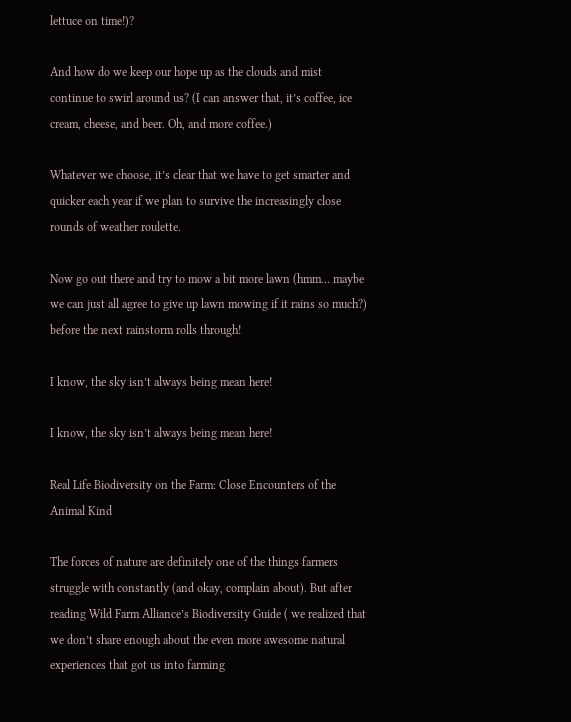lettuce on time!)?

And how do we keep our hope up as the clouds and mist continue to swirl around us? (I can answer that, it’s coffee, ice cream, cheese, and beer. Oh, and more coffee.)

Whatever we choose, it’s clear that we have to get smarter and quicker each year if we plan to survive the increasingly close rounds of weather roulette.

Now go out there and try to mow a bit more lawn (hmm… maybe we can just all agree to give up lawn mowing if it rains so much?) before the next rainstorm rolls through!

I know, the sky isn’t always being mean here!

I know, the sky isn’t always being mean here!

Real Life Biodiversity on the Farm: Close Encounters of the Animal Kind

The forces of nature are definitely one of the things farmers struggle with constantly (and okay, complain about). But after reading Wild Farm Alliance’s Biodiversity Guide ( we realized that we don’t share enough about the even more awesome natural experiences that got us into farming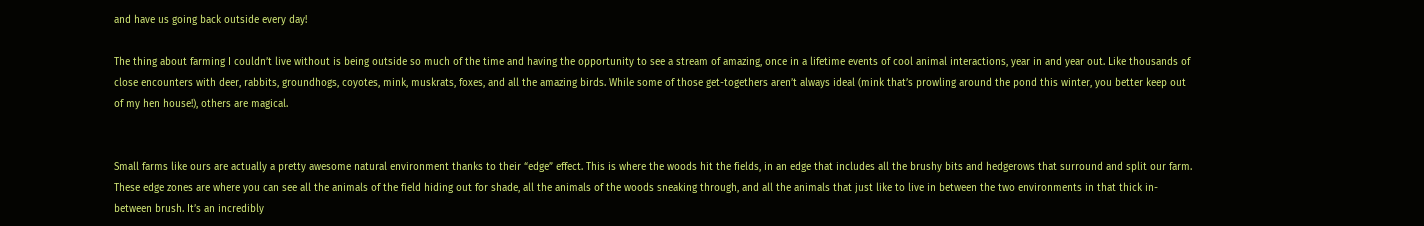and have us going back outside every day!

The thing about farming I couldn’t live without is being outside so much of the time and having the opportunity to see a stream of amazing, once in a lifetime events of cool animal interactions, year in and year out. Like thousands of close encounters with deer, rabbits, groundhogs, coyotes, mink, muskrats, foxes, and all the amazing birds. While some of those get-togethers aren’t always ideal (mink that’s prowling around the pond this winter, you better keep out of my hen house!), others are magical.


Small farms like ours are actually a pretty awesome natural environment thanks to their “edge” effect. This is where the woods hit the fields, in an edge that includes all the brushy bits and hedgerows that surround and split our farm. These edge zones are where you can see all the animals of the field hiding out for shade, all the animals of the woods sneaking through, and all the animals that just like to live in between the two environments in that thick in-between brush. It’s an incredibly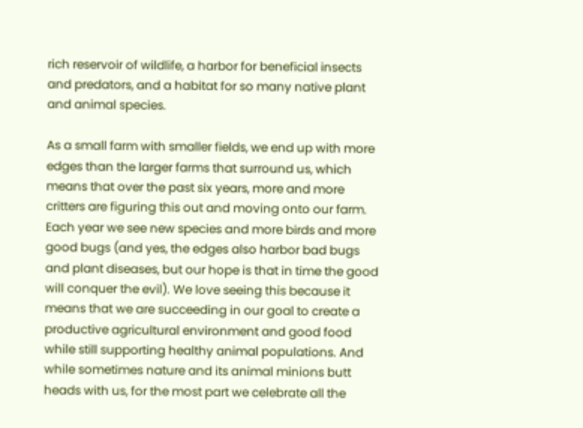rich reservoir of wildlife, a harbor for beneficial insects and predators, and a habitat for so many native plant and animal species.

As a small farm with smaller fields, we end up with more edges than the larger farms that surround us, which means that over the past six years, more and more critters are figuring this out and moving onto our farm. Each year we see new species and more birds and more good bugs (and yes, the edges also harbor bad bugs and plant diseases, but our hope is that in time the good will conquer the evil). We love seeing this because it means that we are succeeding in our goal to create a productive agricultural environment and good food while still supporting healthy animal populations. And while sometimes nature and its animal minions butt heads with us, for the most part we celebrate all the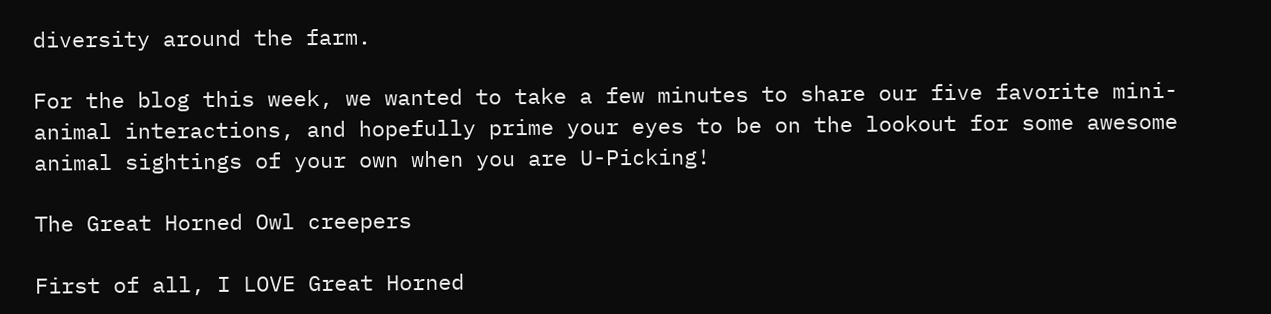diversity around the farm.

For the blog this week, we wanted to take a few minutes to share our five favorite mini-animal interactions, and hopefully prime your eyes to be on the lookout for some awesome animal sightings of your own when you are U-Picking!

The Great Horned Owl creepers

First of all, I LOVE Great Horned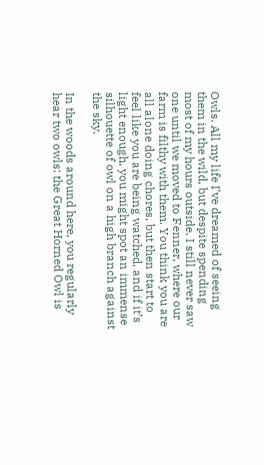Owls. All my life I’ve dreamed of seeing them in the wild, but despite spending most of my hours outside, I still never saw one until we moved to Fenner, where our farm is filthy with them. You think you are all alone doing chores, but then start to feel like you are being watched, and if it’s light enough, you might spot an immense silhouette of owl on a high branch against the sky.

In the woods around here, you regularly hear two owls: the Great Horned Owl is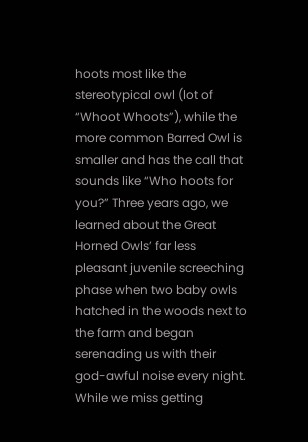hoots most like the stereotypical owl (lot of “Whoot Whoots”), while the more common Barred Owl is smaller and has the call that sounds like “Who hoots for you?” Three years ago, we learned about the Great Horned Owls’ far less pleasant juvenile screeching phase when two baby owls hatched in the woods next to the farm and began serenading us with their god-awful noise every night. While we miss getting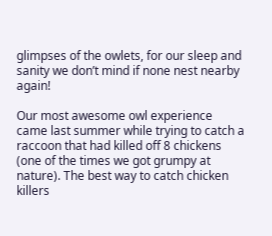glimpses of the owlets, for our sleep and sanity we don’t mind if none nest nearby again!

Our most awesome owl experience came last summer while trying to catch a raccoon that had killed off 8 chickens (one of the times we got grumpy at nature). The best way to catch chicken killers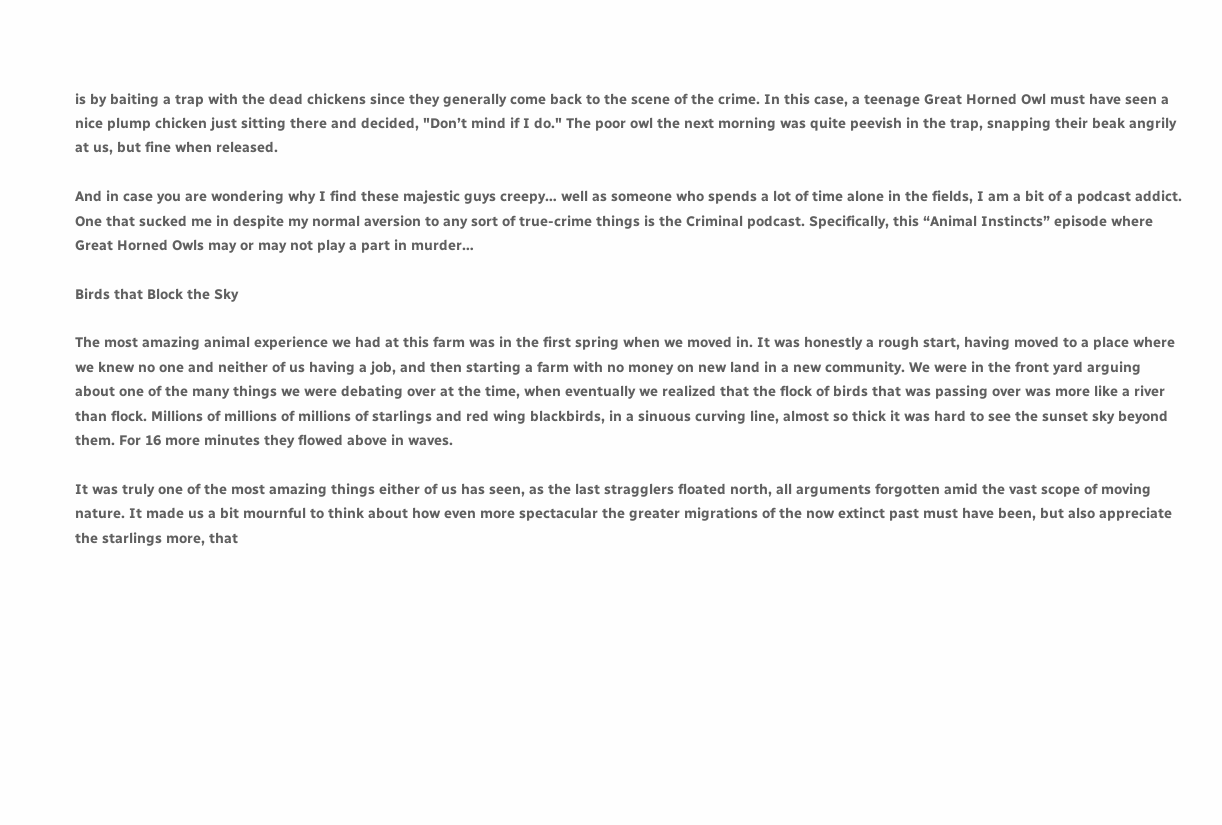is by baiting a trap with the dead chickens since they generally come back to the scene of the crime. In this case, a teenage Great Horned Owl must have seen a nice plump chicken just sitting there and decided, "Don’t mind if I do." The poor owl the next morning was quite peevish in the trap, snapping their beak angrily at us, but fine when released.

And in case you are wondering why I find these majestic guys creepy… well as someone who spends a lot of time alone in the fields, I am a bit of a podcast addict. One that sucked me in despite my normal aversion to any sort of true-crime things is the Criminal podcast. Specifically, this “Animal Instincts” episode where Great Horned Owls may or may not play a part in murder…

Birds that Block the Sky

The most amazing animal experience we had at this farm was in the first spring when we moved in. It was honestly a rough start, having moved to a place where we knew no one and neither of us having a job, and then starting a farm with no money on new land in a new community. We were in the front yard arguing about one of the many things we were debating over at the time, when eventually we realized that the flock of birds that was passing over was more like a river than flock. Millions of millions of millions of starlings and red wing blackbirds, in a sinuous curving line, almost so thick it was hard to see the sunset sky beyond them. For 16 more minutes they flowed above in waves.

It was truly one of the most amazing things either of us has seen, as the last stragglers floated north, all arguments forgotten amid the vast scope of moving nature. It made us a bit mournful to think about how even more spectacular the greater migrations of the now extinct past must have been, but also appreciate the starlings more, that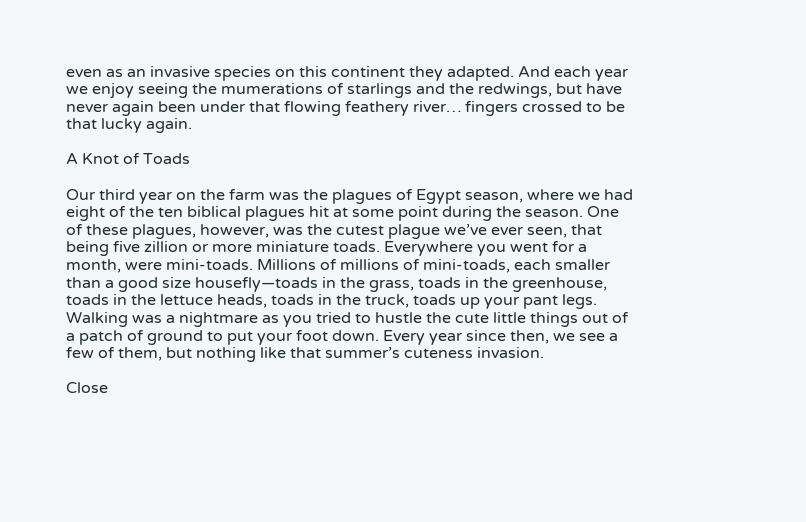even as an invasive species on this continent they adapted. And each year we enjoy seeing the mumerations of starlings and the redwings, but have never again been under that flowing feathery river… fingers crossed to be that lucky again.

A Knot of Toads

Our third year on the farm was the plagues of Egypt season, where we had eight of the ten biblical plagues hit at some point during the season. One of these plagues, however, was the cutest plague we’ve ever seen, that being five zillion or more miniature toads. Everywhere you went for a month, were mini-toads. Millions of millions of mini-toads, each smaller than a good size housefly—toads in the grass, toads in the greenhouse, toads in the lettuce heads, toads in the truck, toads up your pant legs. Walking was a nightmare as you tried to hustle the cute little things out of a patch of ground to put your foot down. Every year since then, we see a few of them, but nothing like that summer’s cuteness invasion.

Close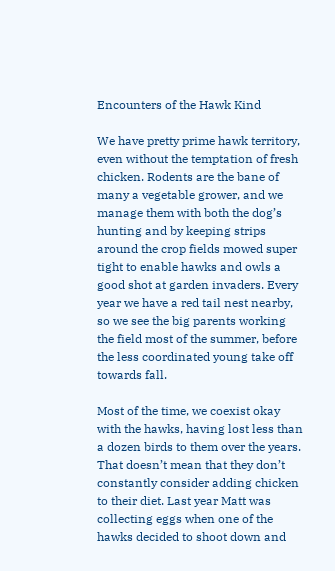Encounters of the Hawk Kind

We have pretty prime hawk territory, even without the temptation of fresh chicken. Rodents are the bane of many a vegetable grower, and we manage them with both the dog’s hunting and by keeping strips around the crop fields mowed super tight to enable hawks and owls a good shot at garden invaders. Every year we have a red tail nest nearby, so we see the big parents working the field most of the summer, before the less coordinated young take off towards fall.

Most of the time, we coexist okay with the hawks, having lost less than a dozen birds to them over the years. That doesn’t mean that they don’t constantly consider adding chicken to their diet. Last year Matt was collecting eggs when one of the hawks decided to shoot down and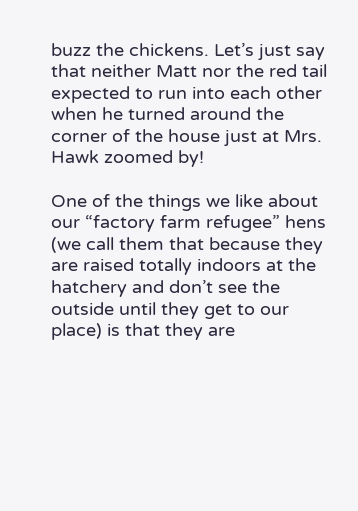buzz the chickens. Let’s just say that neither Matt nor the red tail expected to run into each other when he turned around the corner of the house just at Mrs. Hawk zoomed by!

One of the things we like about our “factory farm refugee” hens (we call them that because they are raised totally indoors at the hatchery and don’t see the outside until they get to our place) is that they are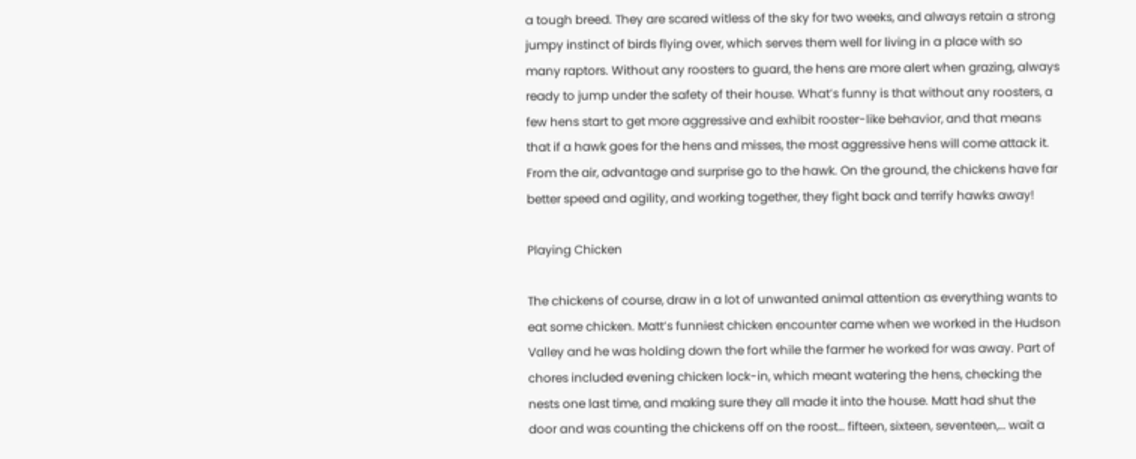a tough breed. They are scared witless of the sky for two weeks, and always retain a strong jumpy instinct of birds flying over, which serves them well for living in a place with so many raptors. Without any roosters to guard, the hens are more alert when grazing, always ready to jump under the safety of their house. What’s funny is that without any roosters, a few hens start to get more aggressive and exhibit rooster-like behavior, and that means that if a hawk goes for the hens and misses, the most aggressive hens will come attack it. From the air, advantage and surprise go to the hawk. On the ground, the chickens have far better speed and agility, and working together, they fight back and terrify hawks away!

Playing Chicken

The chickens of course, draw in a lot of unwanted animal attention as everything wants to eat some chicken. Matt’s funniest chicken encounter came when we worked in the Hudson Valley and he was holding down the fort while the farmer he worked for was away. Part of chores included evening chicken lock-in, which meant watering the hens, checking the nests one last time, and making sure they all made it into the house. Matt had shut the door and was counting the chickens off on the roost… fifteen, sixteen, seventeen,… wait a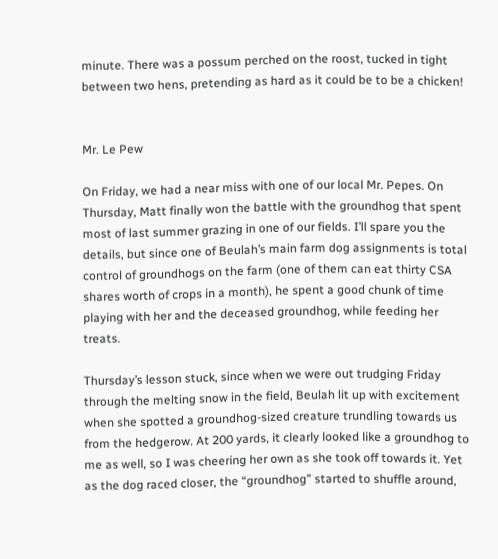minute. There was a possum perched on the roost, tucked in tight between two hens, pretending as hard as it could be to be a chicken!


Mr. Le Pew

On Friday, we had a near miss with one of our local Mr. Pepes. On Thursday, Matt finally won the battle with the groundhog that spent most of last summer grazing in one of our fields. I’ll spare you the details, but since one of Beulah’s main farm dog assignments is total control of groundhogs on the farm (one of them can eat thirty CSA shares worth of crops in a month), he spent a good chunk of time playing with her and the deceased groundhog, while feeding her treats.

Thursday’s lesson stuck, since when we were out trudging Friday through the melting snow in the field, Beulah lit up with excitement when she spotted a groundhog-sized creature trundling towards us from the hedgerow. At 200 yards, it clearly looked like a groundhog to me as well, so I was cheering her own as she took off towards it. Yet as the dog raced closer, the “groundhog” started to shuffle around,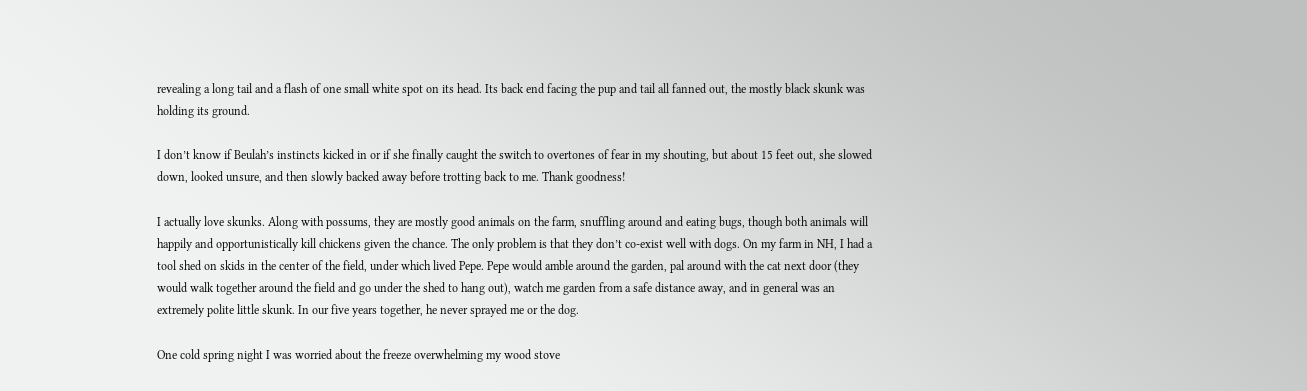revealing a long tail and a flash of one small white spot on its head. Its back end facing the pup and tail all fanned out, the mostly black skunk was holding its ground.

I don’t know if Beulah’s instincts kicked in or if she finally caught the switch to overtones of fear in my shouting, but about 15 feet out, she slowed down, looked unsure, and then slowly backed away before trotting back to me. Thank goodness!

I actually love skunks. Along with possums, they are mostly good animals on the farm, snuffling around and eating bugs, though both animals will happily and opportunistically kill chickens given the chance. The only problem is that they don’t co-exist well with dogs. On my farm in NH, I had a tool shed on skids in the center of the field, under which lived Pepe. Pepe would amble around the garden, pal around with the cat next door (they would walk together around the field and go under the shed to hang out), watch me garden from a safe distance away, and in general was an extremely polite little skunk. In our five years together, he never sprayed me or the dog.

One cold spring night I was worried about the freeze overwhelming my wood stove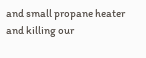and small propane heater and killing our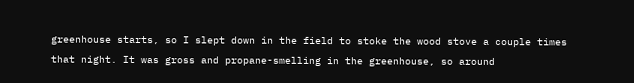greenhouse starts, so I slept down in the field to stoke the wood stove a couple times that night. It was gross and propane-smelling in the greenhouse, so around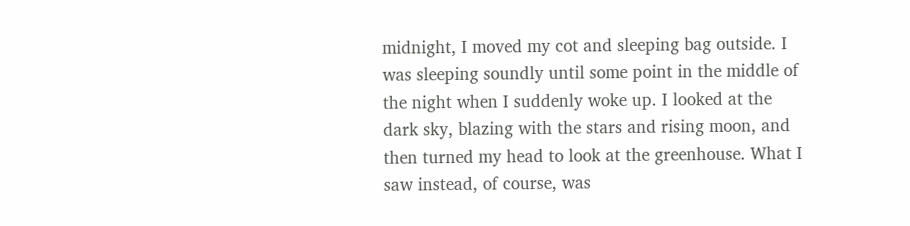midnight, I moved my cot and sleeping bag outside. I was sleeping soundly until some point in the middle of the night when I suddenly woke up. I looked at the dark sky, blazing with the stars and rising moon, and then turned my head to look at the greenhouse. What I saw instead, of course, was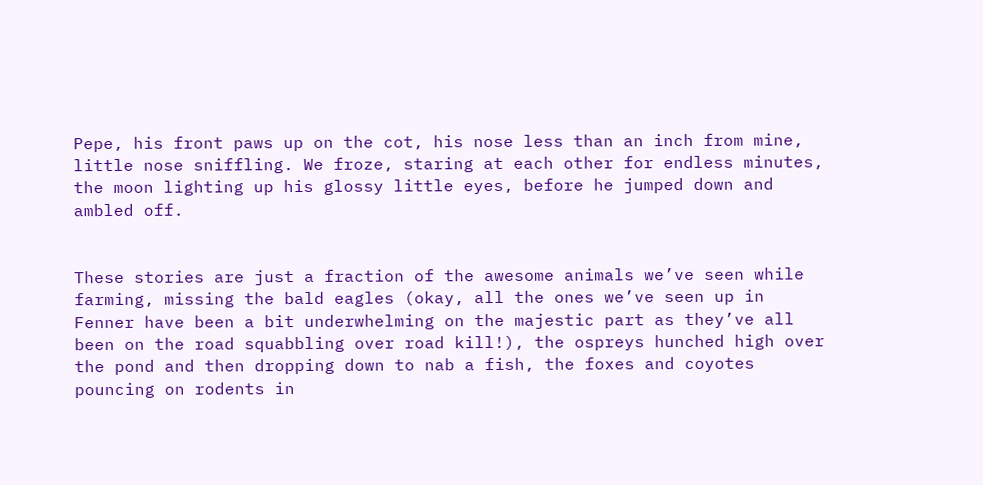Pepe, his front paws up on the cot, his nose less than an inch from mine, little nose sniffling. We froze, staring at each other for endless minutes, the moon lighting up his glossy little eyes, before he jumped down and ambled off.


These stories are just a fraction of the awesome animals we’ve seen while farming, missing the bald eagles (okay, all the ones we’ve seen up in Fenner have been a bit underwhelming on the majestic part as they’ve all been on the road squabbling over road kill!), the ospreys hunched high over the pond and then dropping down to nab a fish, the foxes and coyotes pouncing on rodents in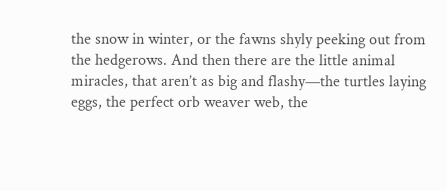the snow in winter, or the fawns shyly peeking out from the hedgerows. And then there are the little animal miracles, that aren’t as big and flashy—the turtles laying eggs, the perfect orb weaver web, the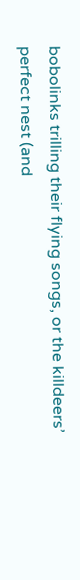bobolinks trilling their flying songs, or the killdeers’ perfect nest (and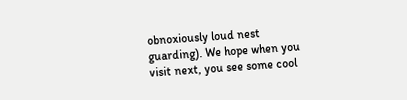obnoxiously loud nest guarding). We hope when you visit next, you see some cool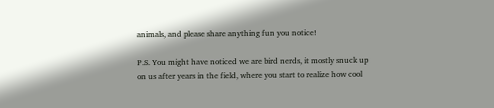animals, and please share anything fun you notice!

P.S. You might have noticed we are bird nerds, it mostly snuck up on us after years in the field, where you start to realize how cool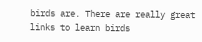birds are. There are really great links to learn birds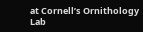at Cornell’s Ornithology Lab